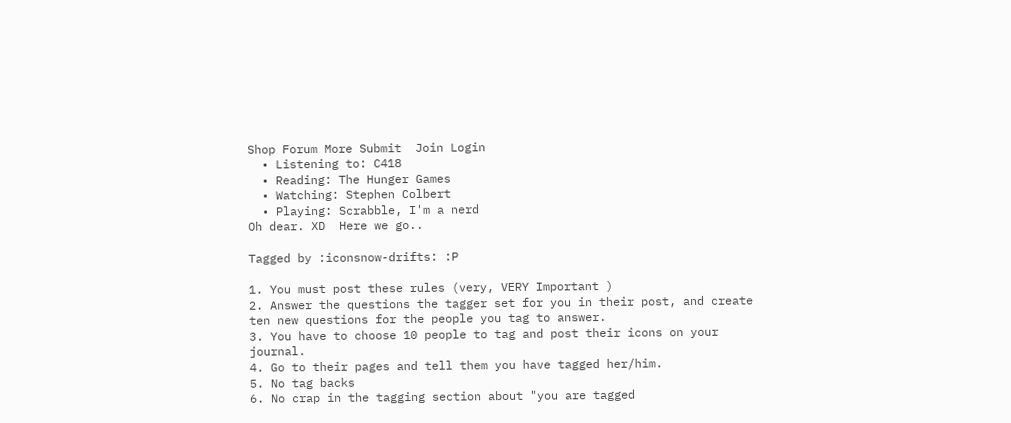Shop Forum More Submit  Join Login
  • Listening to: C418
  • Reading: The Hunger Games
  • Watching: Stephen Colbert
  • Playing: Scrabble, I'm a nerd
Oh dear. XD  Here we go..

Tagged by :iconsnow-drifts: :P

1. You must post these rules (very, VERY Important )
2. Answer the questions the tagger set for you in their post, and create ten new questions for the people you tag to answer.
3. You have to choose 10 people to tag and post their icons on your journal.
4. Go to their pages and tell them you have tagged her/him.
5. No tag backs
6. No crap in the tagging section about "you are tagged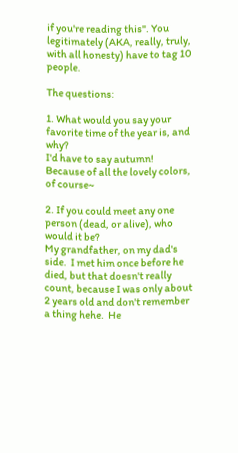if you're reading this". You legitimately (AKA, really, truly, with all honesty) have to tag 10 people.

The questions:

1. What would you say your favorite time of the year is, and why?
I'd have to say autumn!  Because of all the lovely colors, of course~

2. If you could meet any one person (dead, or alive), who would it be?
My grandfather, on my dad's side.  I met him once before he died, but that doesn't really count, because I was only about 2 years old and don't remember a thing hehe.  He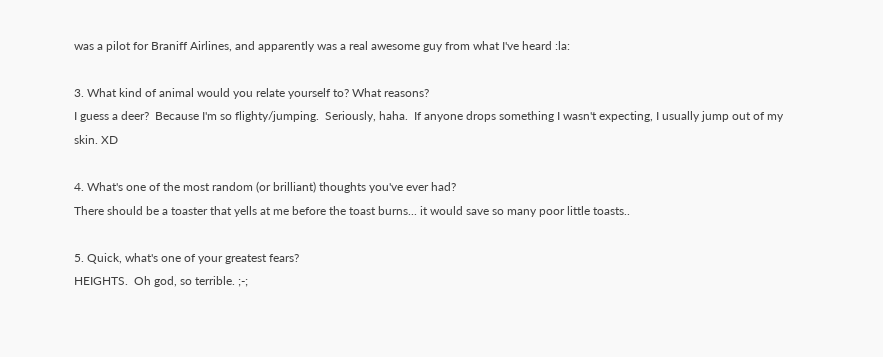was a pilot for Braniff Airlines, and apparently was a real awesome guy from what I've heard :la:

3. What kind of animal would you relate yourself to? What reasons?
I guess a deer?  Because I'm so flighty/jumping.  Seriously, haha.  If anyone drops something I wasn't expecting, I usually jump out of my skin. XD

4. What's one of the most random (or brilliant) thoughts you've ever had?
There should be a toaster that yells at me before the toast burns... it would save so many poor little toasts..

5. Quick, what's one of your greatest fears?
HEIGHTS.  Oh god, so terrible. ;-;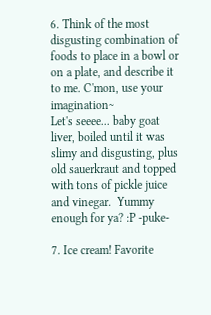6. Think of the most disgusting combination of foods to place in a bowl or on a plate, and describe it to me. C'mon, use your imagination~
Let's seeee... baby goat liver, boiled until it was slimy and disgusting, plus old sauerkraut and topped with tons of pickle juice and vinegar.  Yummy enough for ya? :P -puke-

7. Ice cream! Favorite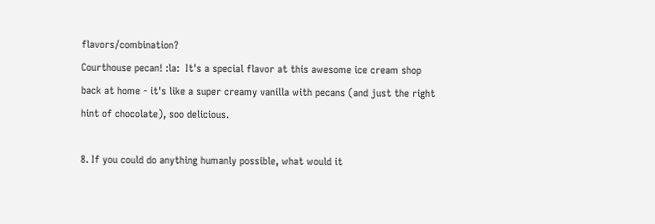flavors/combination?
Courthouse pecan! :la:  It's a special flavor at this awesome ice cream shop back at home - it's like a super creamy vanilla with pecans (and just the right hint of chocolate), soo delicious.

8. If you could do anything humanly possible, what would it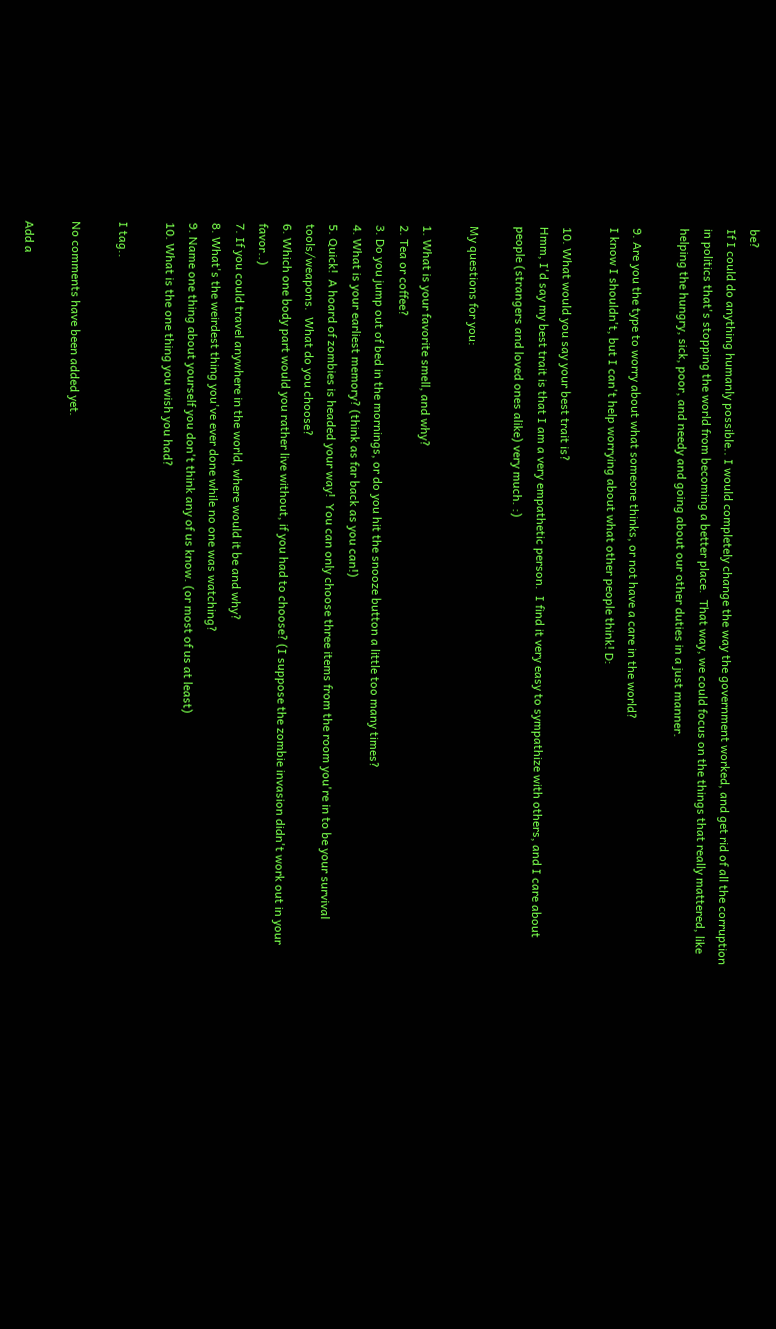be?
If I could do anything humanly possible.. I would completely change the way the government worked, and get rid of all the corruption in politics that's stopping the world from becoming a better place.  That way, we could focus on the things that really mattered, like helping the hungry, sick, poor, and needy and going about our other duties in a just manner.

9. Are you the type to worry about what someone thinks, or not have a care in the world?
I know I shouldn't, but I can't help worrying about what other people think! D:

10. What would you say your best trait is?
Hmm, I'd say my best trait is that I am a very empathetic person.  I find it very easy to sympathize with others, and I care about people (strangers and loved ones alike) very much. :)

My questions for you:

1. What is your favorite smell, and why?
2. Tea or coffee?
3. Do you jump out of bed in the mornings, or do you hit the snooze button a little too many times?
4. What is your earliest memory? (think as far back as you can!)
5. Quick!  A hoard of zombies is headed your way!  You can only choose three items from the room you're in to be your survival tools/weapons.  What do you choose?
6. Which one body part would you rather live without, if you had to choose? (I suppose the zombie invasion didn't work out in your favor..)
7. If you could travel anywhere in the world, where would it be and why?
8. What's the weirdest thing you've ever done while no one was watching?
9. Name one thing about yourself you don't think any of us know. (or most of us at least)
10. What is the one thing you wish you had?

I tag..

No comments have been added yet.

Add a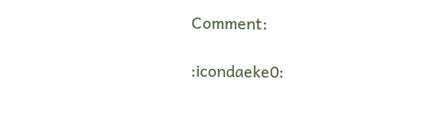Comment:

:icondaeke0: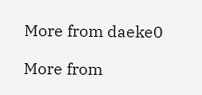More from daeke0

More from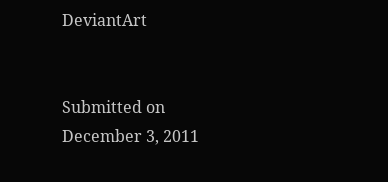DeviantArt


Submitted on
December 3, 2011